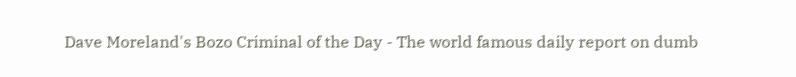Dave Moreland's Bozo Criminal of the Day - The world famous daily report on dumb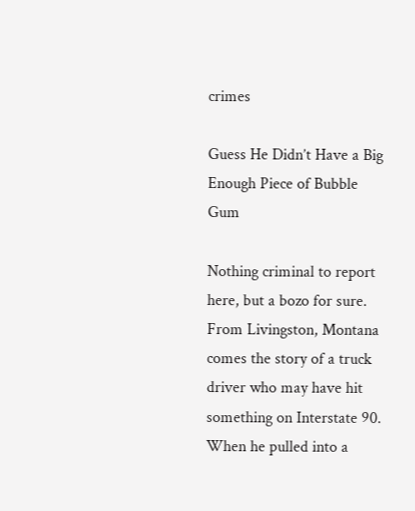crimes

Guess He Didn’t Have a Big Enough Piece of Bubble Gum

Nothing criminal to report here, but a bozo for sure. From Livingston, Montana comes the story of a truck driver who may have hit something on Interstate 90. When he pulled into a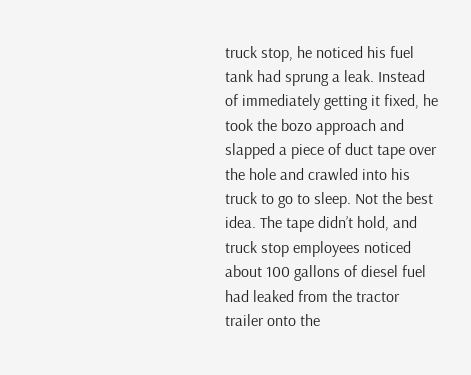truck stop, he noticed his fuel tank had sprung a leak. Instead of immediately getting it fixed, he took the bozo approach and slapped a piece of duct tape over the hole and crawled into his truck to go to sleep. Not the best idea. The tape didn’t hold, and truck stop employees noticed about 100 gallons of diesel fuel had leaked from the tractor trailer onto the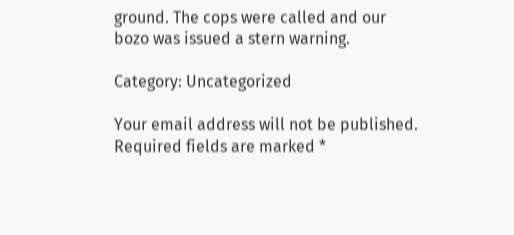ground. The cops were called and our bozo was issued a stern warning.

Category: Uncategorized

Your email address will not be published. Required fields are marked *